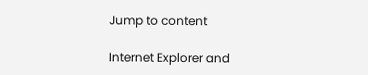Jump to content

Internet Explorer and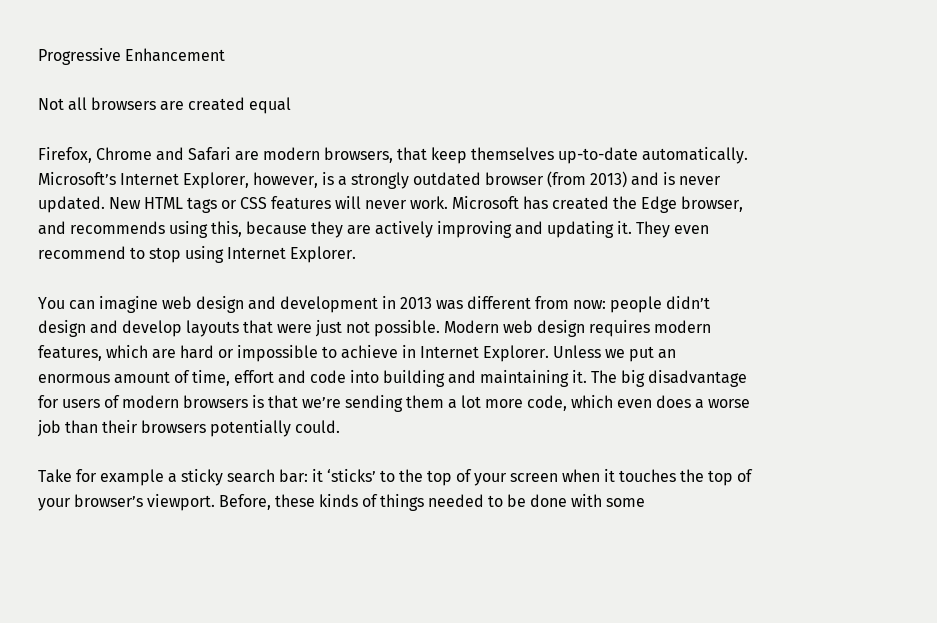Progressive Enhancement

Not all browsers are created equal

Firefox, Chrome and Safari are modern browsers, that keep themselves up-to-date automatically. Microsoft’s Internet Explorer, however, is a strongly outdated browser (from 2013) and is never updated. New HTML tags or CSS features will never work. Microsoft has created the Edge browser, and recommends using this, because they are actively improving and updating it. They even recommend to stop using Internet Explorer.

You can imagine web design and development in 2013 was different from now: people didn’t design and develop layouts that were just not possible. Modern web design requires modern features, which are hard or impossible to achieve in Internet Explorer. Unless we put an enormous amount of time, effort and code into building and maintaining it. The big disadvantage for users of modern browsers is that we’re sending them a lot more code, which even does a worse job than their browsers potentially could.

Take for example a sticky search bar: it ‘sticks’ to the top of your screen when it touches the top of your browser’s viewport. Before, these kinds of things needed to be done with some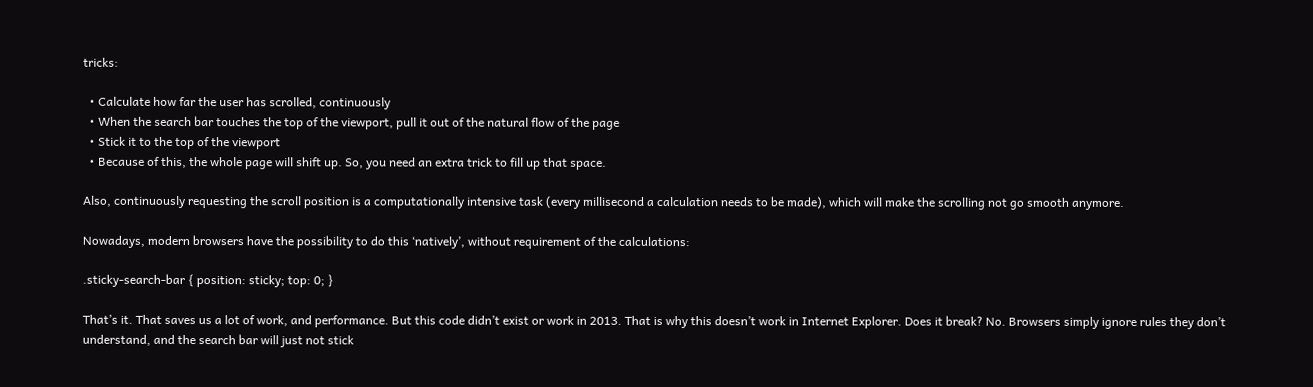tricks:

  • Calculate how far the user has scrolled, continuously
  • When the search bar touches the top of the viewport, pull it out of the natural flow of the page
  • Stick it to the top of the viewport
  • Because of this, the whole page will shift up. So, you need an extra trick to fill up that space.

Also, continuously requesting the scroll position is a computationally intensive task (every millisecond a calculation needs to be made), which will make the scrolling not go smooth anymore.

Nowadays, modern browsers have the possibility to do this ‘natively’, without requirement of the calculations:

.sticky-search-bar { position: sticky; top: 0; }

That’s it. That saves us a lot of work, and performance. But this code didn’t exist or work in 2013. That is why this doesn’t work in Internet Explorer. Does it break? No. Browsers simply ignore rules they don’t understand, and the search bar will just not stick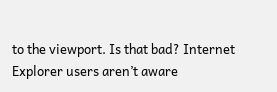to the viewport. Is that bad? Internet Explorer users aren’t aware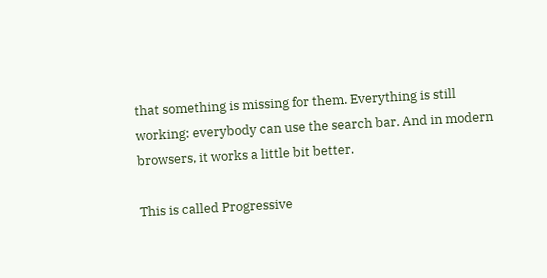that something is missing for them. Everything is still working: everybody can use the search bar. And in modern browsers, it works a little bit better.

This is called Progressive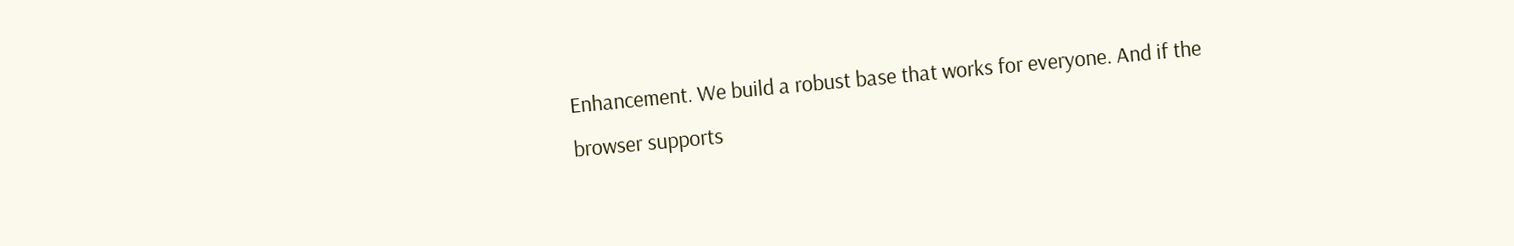Enhancement. We build a robust base that works for everyone. And if the browser supports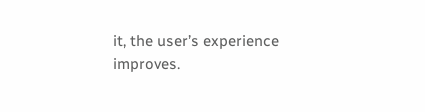it, the user’s experience improves.